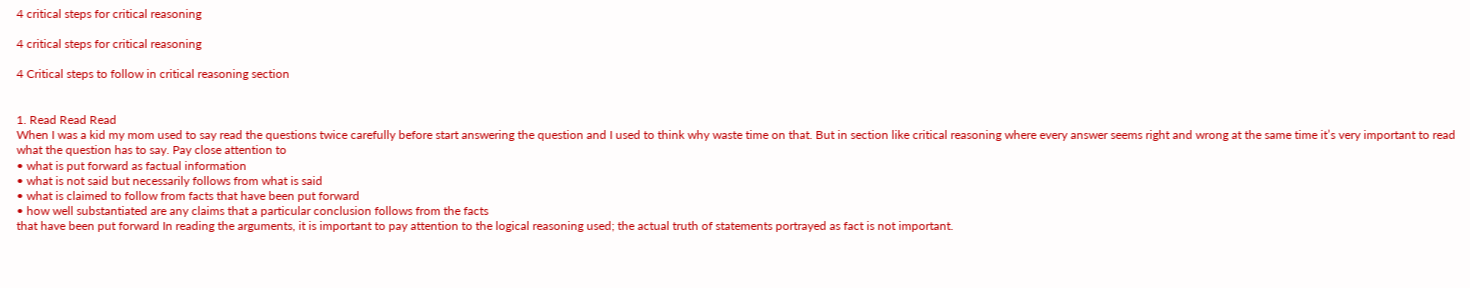4 critical steps for critical reasoning

4 critical steps for critical reasoning

4 Critical steps to follow in critical reasoning section


1. Read Read Read
When I was a kid my mom used to say read the questions twice carefully before start answering the question and I used to think why waste time on that. But in section like critical reasoning where every answer seems right and wrong at the same time it’s very important to read what the question has to say. Pay close attention to
• what is put forward as factual information
• what is not said but necessarily follows from what is said
• what is claimed to follow from facts that have been put forward
• how well substantiated are any claims that a particular conclusion follows from the facts
that have been put forward In reading the arguments, it is important to pay attention to the logical reasoning used; the actual truth of statements portrayed as fact is not important.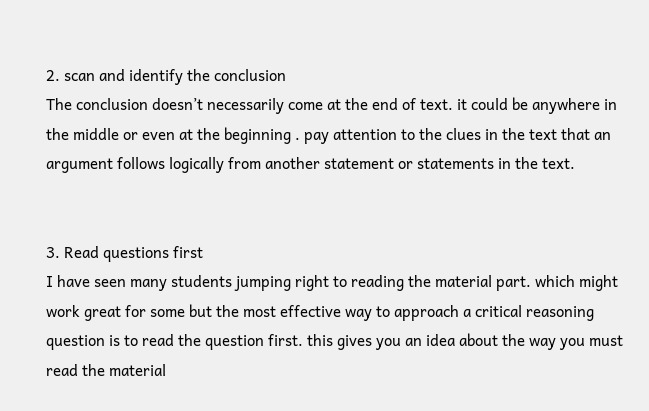2. scan and identify the conclusion
The conclusion doesn’t necessarily come at the end of text. it could be anywhere in the middle or even at the beginning . pay attention to the clues in the text that an argument follows logically from another statement or statements in the text.


3. Read questions first
I have seen many students jumping right to reading the material part. which might work great for some but the most effective way to approach a critical reasoning question is to read the question first. this gives you an idea about the way you must read the material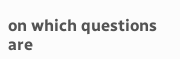on which questions are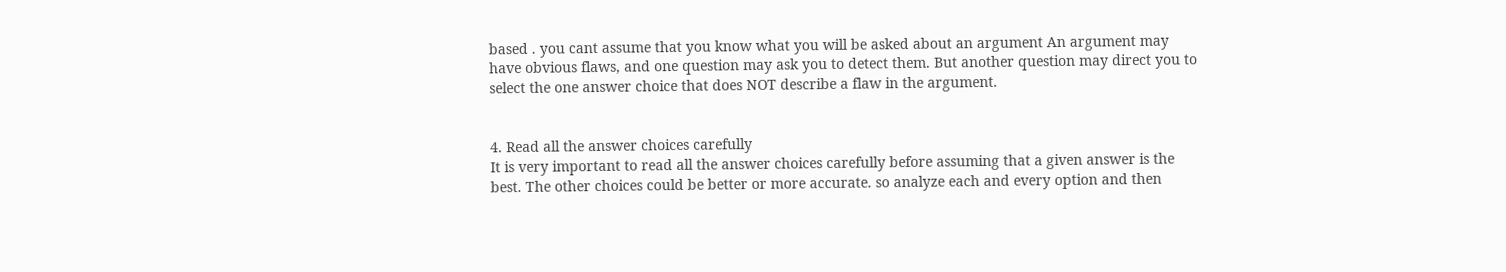based . you cant assume that you know what you will be asked about an argument An argument may have obvious flaws, and one question may ask you to detect them. But another question may direct you to select the one answer choice that does NOT describe a flaw in the argument.


4. Read all the answer choices carefully
It is very important to read all the answer choices carefully before assuming that a given answer is the best. The other choices could be better or more accurate. so analyze each and every option and then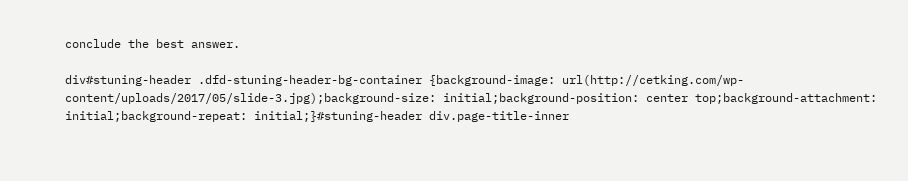conclude the best answer.

div#stuning-header .dfd-stuning-header-bg-container {background-image: url(http://cetking.com/wp-content/uploads/2017/05/slide-3.jpg);background-size: initial;background-position: center top;background-attachment: initial;background-repeat: initial;}#stuning-header div.page-title-inner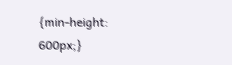{min-height: 600px;}